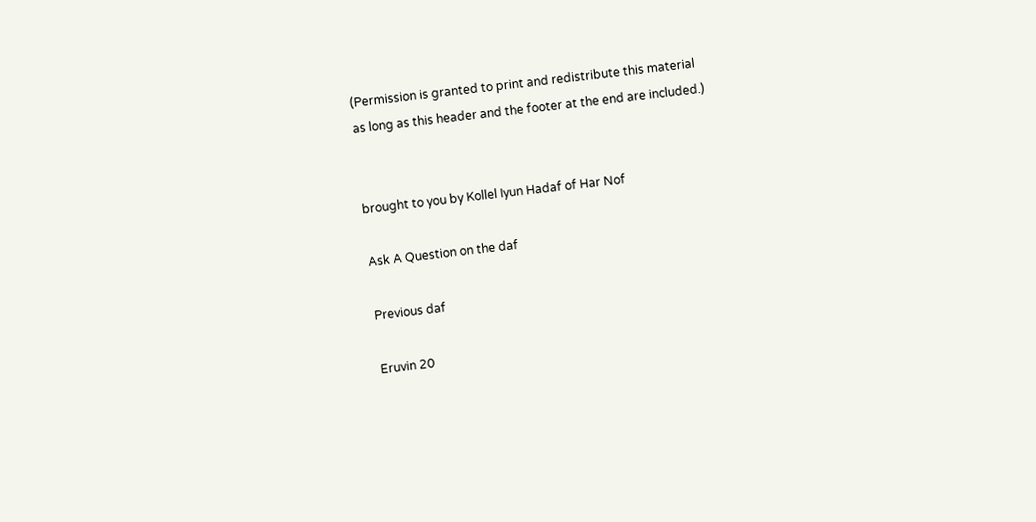(Permission is granted to print and redistribute this material
as long as this header and the footer at the end are included.)


brought to you by Kollel Iyun Hadaf of Har Nof

Ask A Question on the daf

Previous daf

Eruvin 20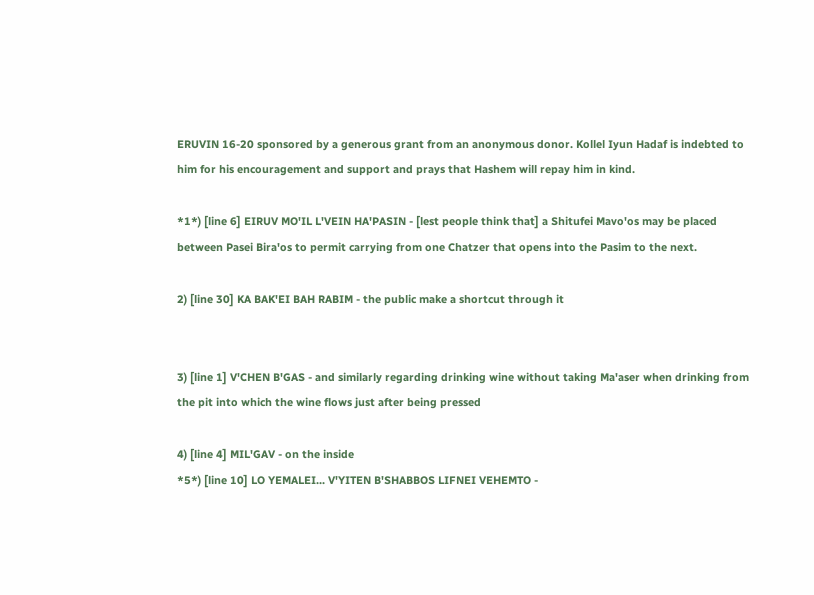ERUVIN 16-20 sponsored by a generous grant from an anonymous donor. Kollel Iyun Hadaf is indebted to him for his encouragement and support and prays that Hashem will repay him in kind.

*1*) [line 6] EIRUV MO'IL L'VEIN HA'PASIN - [lest people think that] a Shitufei Mavo'os may be placed between Pasei Bira'os to permit carrying from one Chatzer that opens into the Pasim to the next.

2) [line 30] KA BAK'EI BAH RABIM - the public make a shortcut through it


3) [line 1] V'CHEN B'GAS - and similarly regarding drinking wine without taking Ma'aser when drinking from the pit into which the wine flows just after being pressed

4) [line 4] MIL'GAV - on the inside
*5*) [line 10] LO YEMALEI... V'YITEN B'SHABBOS LIFNEI VEHEMTO -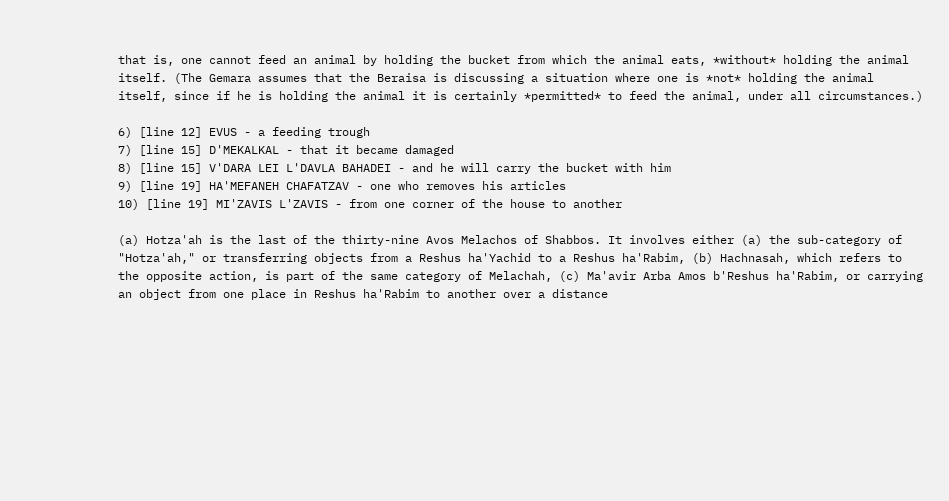that is, one cannot feed an animal by holding the bucket from which the animal eats, *without* holding the animal itself. (The Gemara assumes that the Beraisa is discussing a situation where one is *not* holding the animal itself, since if he is holding the animal it is certainly *permitted* to feed the animal, under all circumstances.)

6) [line 12] EVUS - a feeding trough
7) [line 15] D'MEKALKAL - that it became damaged
8) [line 15] V'DARA LEI L'DAVLA BAHADEI - and he will carry the bucket with him
9) [line 19] HA'MEFANEH CHAFATZAV - one who removes his articles
10) [line 19] MI'ZAVIS L'ZAVIS - from one corner of the house to another

(a) Hotza'ah is the last of the thirty-nine Avos Melachos of Shabbos. It involves either (a) the sub-category of "Hotza'ah," or transferring objects from a Reshus ha'Yachid to a Reshus ha'Rabim, (b) Hachnasah, which refers to the opposite action, is part of the same category of Melachah, (c) Ma'avir Arba Amos b'Reshus ha'Rabim, or carrying an object from one place in Reshus ha'Rabim to another over a distance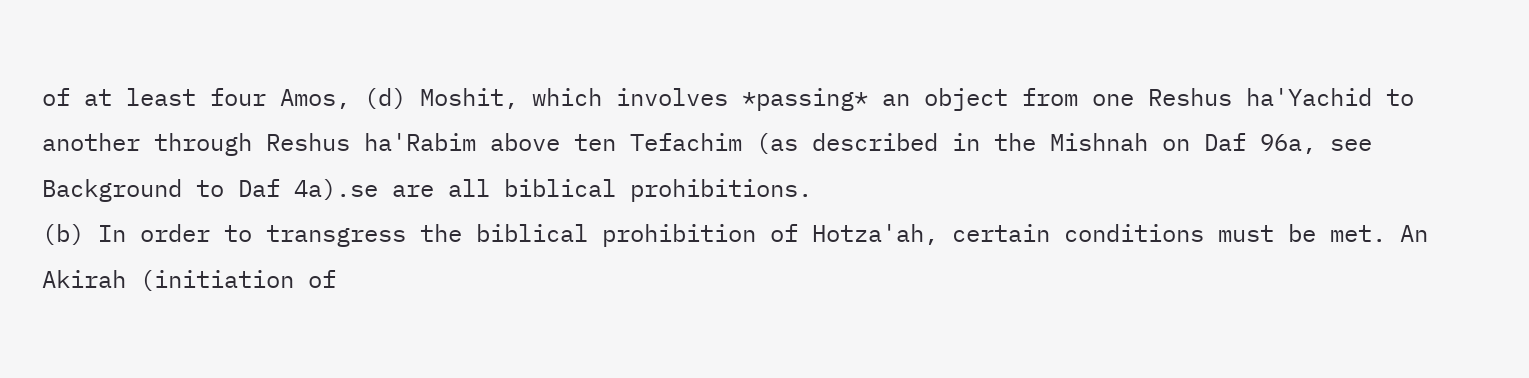of at least four Amos, (d) Moshit, which involves *passing* an object from one Reshus ha'Yachid to another through Reshus ha'Rabim above ten Tefachim (as described in the Mishnah on Daf 96a, see Background to Daf 4a).se are all biblical prohibitions.
(b) In order to transgress the biblical prohibition of Hotza'ah, certain conditions must be met. An Akirah (initiation of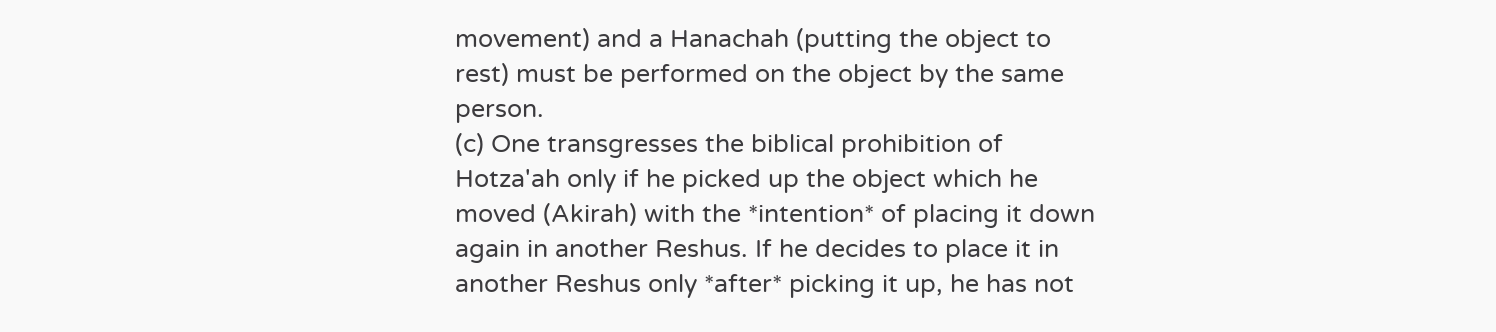movement) and a Hanachah (putting the object to rest) must be performed on the object by the same person.
(c) One transgresses the biblical prohibition of Hotza'ah only if he picked up the object which he moved (Akirah) with the *intention* of placing it down again in another Reshus. If he decides to place it in another Reshus only *after* picking it up, he has not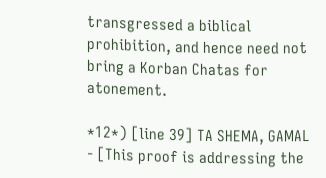transgressed a biblical prohibition, and hence need not bring a Korban Chatas for atonement.

*12*) [line 39] TA SHEMA, GAMAL - [This proof is addressing the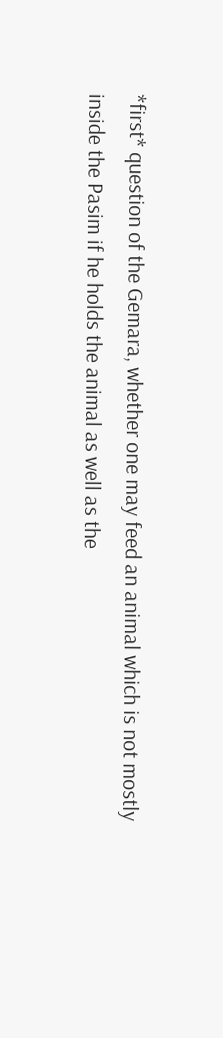*first* question of the Gemara, whether one may feed an animal which is not mostly inside the Pasim if he holds the animal as well as the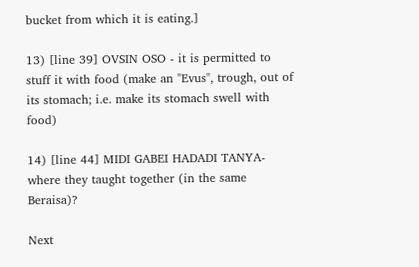bucket from which it is eating.]

13) [line 39] OVSIN OSO - it is permitted to stuff it with food (make an "Evus", trough, out of its stomach; i.e. make its stomach swell with food)

14) [line 44] MIDI GABEI HADADI TANYA- where they taught together (in the same Beraisa)?

Next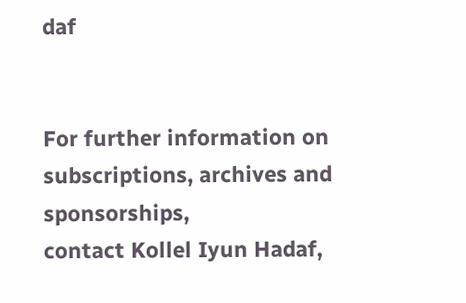daf


For further information on
subscriptions, archives and sponsorships,
contact Kollel Iyun Hadaf,